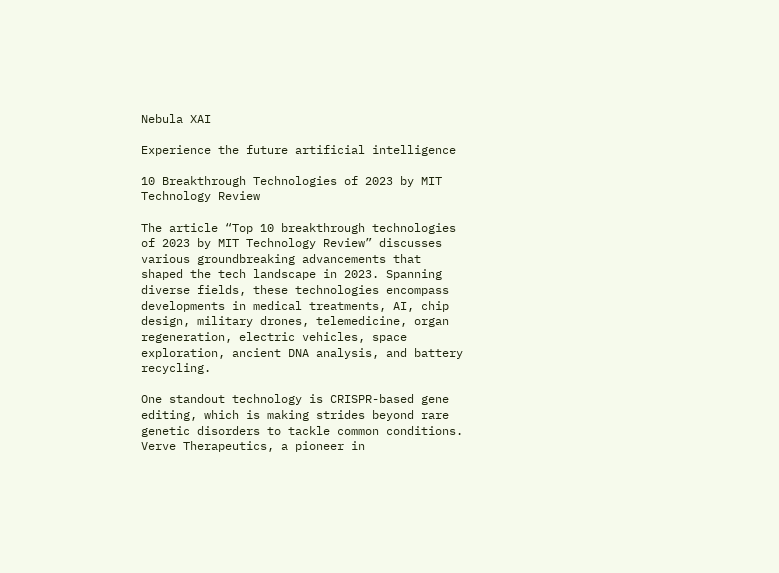Nebula XAI

Experience the future artificial intelligence

10 Breakthrough Technologies of 2023 by MIT Technology Review

The article “Top 10 breakthrough technologies of 2023 by MIT Technology Review” discusses various groundbreaking advancements that shaped the tech landscape in 2023. Spanning diverse fields, these technologies encompass developments in medical treatments, AI, chip design, military drones, telemedicine, organ regeneration, electric vehicles, space exploration, ancient DNA analysis, and battery recycling.

One standout technology is CRISPR-based gene editing, which is making strides beyond rare genetic disorders to tackle common conditions. Verve Therapeutics, a pioneer in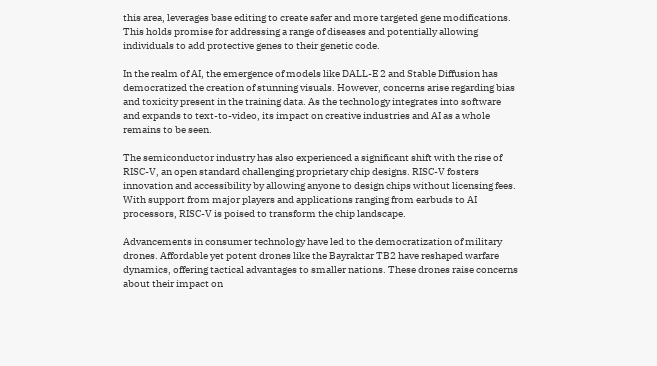this area, leverages base editing to create safer and more targeted gene modifications. This holds promise for addressing a range of diseases and potentially allowing individuals to add protective genes to their genetic code.

In the realm of AI, the emergence of models like DALL-E 2 and Stable Diffusion has democratized the creation of stunning visuals. However, concerns arise regarding bias and toxicity present in the training data. As the technology integrates into software and expands to text-to-video, its impact on creative industries and AI as a whole remains to be seen.

The semiconductor industry has also experienced a significant shift with the rise of RISC-V, an open standard challenging proprietary chip designs. RISC-V fosters innovation and accessibility by allowing anyone to design chips without licensing fees. With support from major players and applications ranging from earbuds to AI processors, RISC-V is poised to transform the chip landscape.

Advancements in consumer technology have led to the democratization of military drones. Affordable yet potent drones like the Bayraktar TB2 have reshaped warfare dynamics, offering tactical advantages to smaller nations. These drones raise concerns about their impact on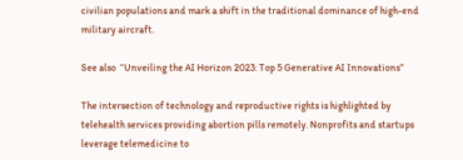civilian populations and mark a shift in the traditional dominance of high-end military aircraft.

See also  “Unveiling the AI Horizon 2023: Top 5 Generative AI Innovations”

The intersection of technology and reproductive rights is highlighted by telehealth services providing abortion pills remotely. Nonprofits and startups leverage telemedicine to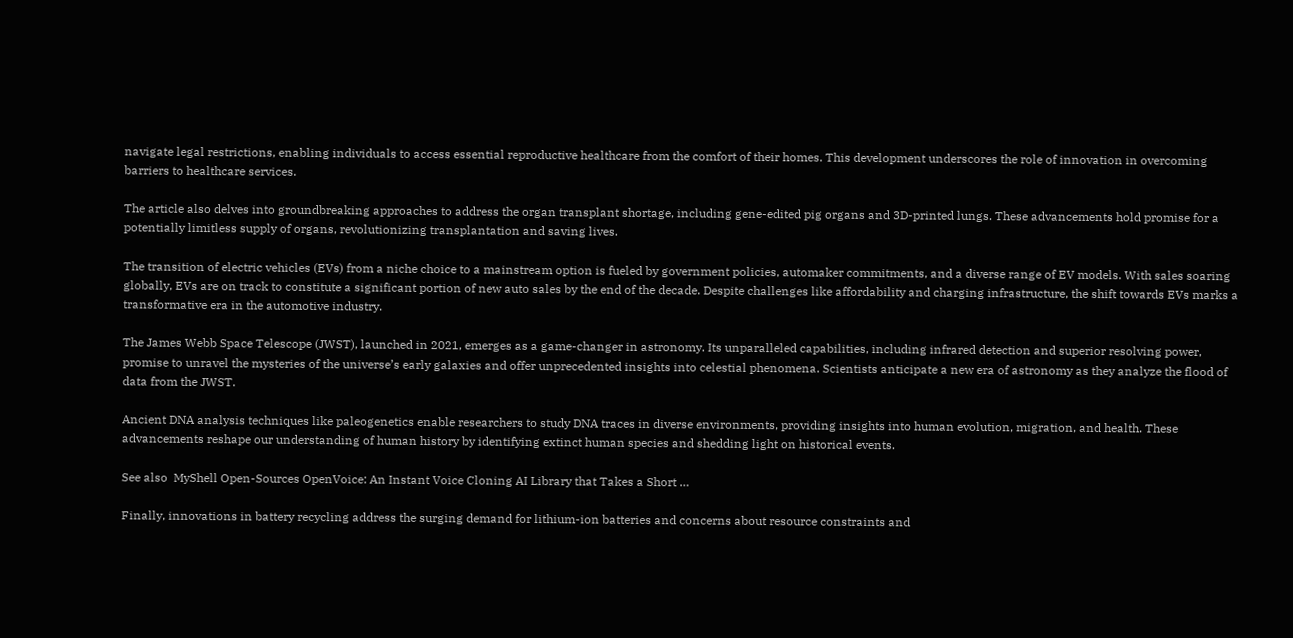navigate legal restrictions, enabling individuals to access essential reproductive healthcare from the comfort of their homes. This development underscores the role of innovation in overcoming barriers to healthcare services.

The article also delves into groundbreaking approaches to address the organ transplant shortage, including gene-edited pig organs and 3D-printed lungs. These advancements hold promise for a potentially limitless supply of organs, revolutionizing transplantation and saving lives.

The transition of electric vehicles (EVs) from a niche choice to a mainstream option is fueled by government policies, automaker commitments, and a diverse range of EV models. With sales soaring globally, EVs are on track to constitute a significant portion of new auto sales by the end of the decade. Despite challenges like affordability and charging infrastructure, the shift towards EVs marks a transformative era in the automotive industry.

The James Webb Space Telescope (JWST), launched in 2021, emerges as a game-changer in astronomy. Its unparalleled capabilities, including infrared detection and superior resolving power, promise to unravel the mysteries of the universe’s early galaxies and offer unprecedented insights into celestial phenomena. Scientists anticipate a new era of astronomy as they analyze the flood of data from the JWST.

Ancient DNA analysis techniques like paleogenetics enable researchers to study DNA traces in diverse environments, providing insights into human evolution, migration, and health. These advancements reshape our understanding of human history by identifying extinct human species and shedding light on historical events.

See also  MyShell Open-Sources OpenVoice: An Instant Voice Cloning AI Library that Takes a Short …

Finally, innovations in battery recycling address the surging demand for lithium-ion batteries and concerns about resource constraints and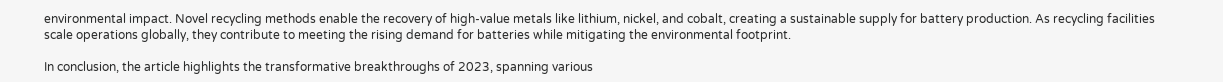environmental impact. Novel recycling methods enable the recovery of high-value metals like lithium, nickel, and cobalt, creating a sustainable supply for battery production. As recycling facilities scale operations globally, they contribute to meeting the rising demand for batteries while mitigating the environmental footprint.

In conclusion, the article highlights the transformative breakthroughs of 2023, spanning various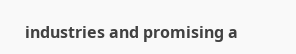industries and promising a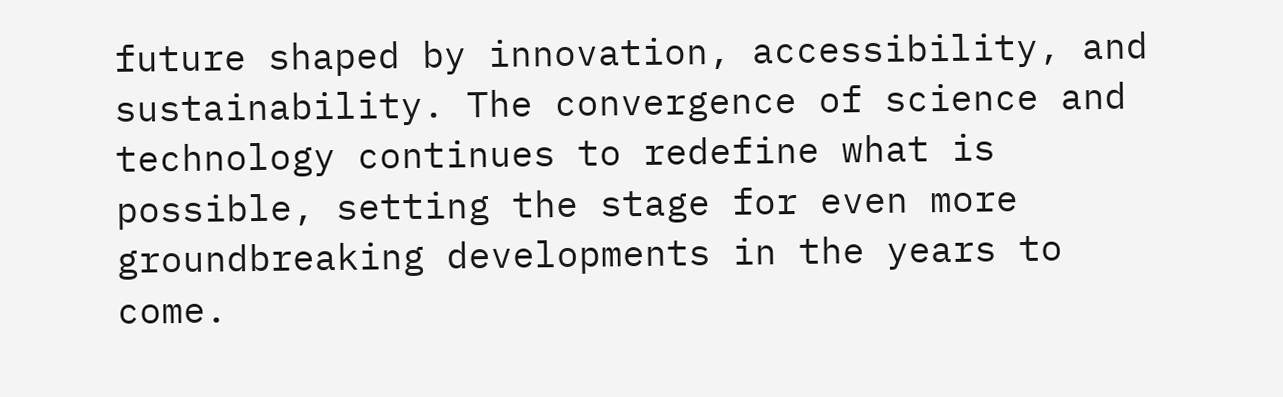future shaped by innovation, accessibility, and sustainability. The convergence of science and technology continues to redefine what is possible, setting the stage for even more groundbreaking developments in the years to come.